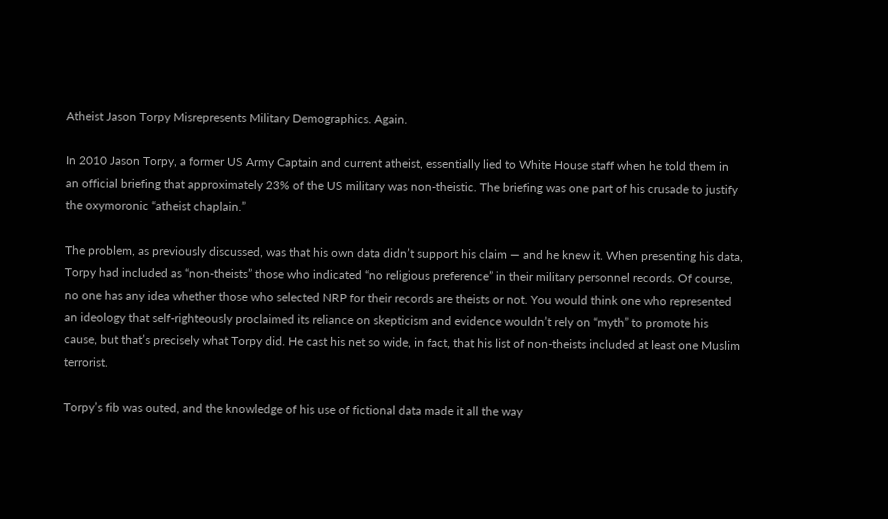Atheist Jason Torpy Misrepresents Military Demographics. Again.

In 2010 Jason Torpy, a former US Army Captain and current atheist, essentially lied to White House staff when he told them in an official briefing that approximately 23% of the US military was non-theistic. The briefing was one part of his crusade to justify the oxymoronic “atheist chaplain.”

The problem, as previously discussed, was that his own data didn’t support his claim — and he knew it. When presenting his data, Torpy had included as “non-theists” those who indicated “no religious preference” in their military personnel records. Of course, no one has any idea whether those who selected NRP for their records are theists or not. You would think one who represented an ideology that self-righteously proclaimed its reliance on skepticism and evidence wouldn’t rely on “myth” to promote his cause, but that’s precisely what Torpy did. He cast his net so wide, in fact, that his list of non-theists included at least one Muslim terrorist.

Torpy’s fib was outed, and the knowledge of his use of fictional data made it all the way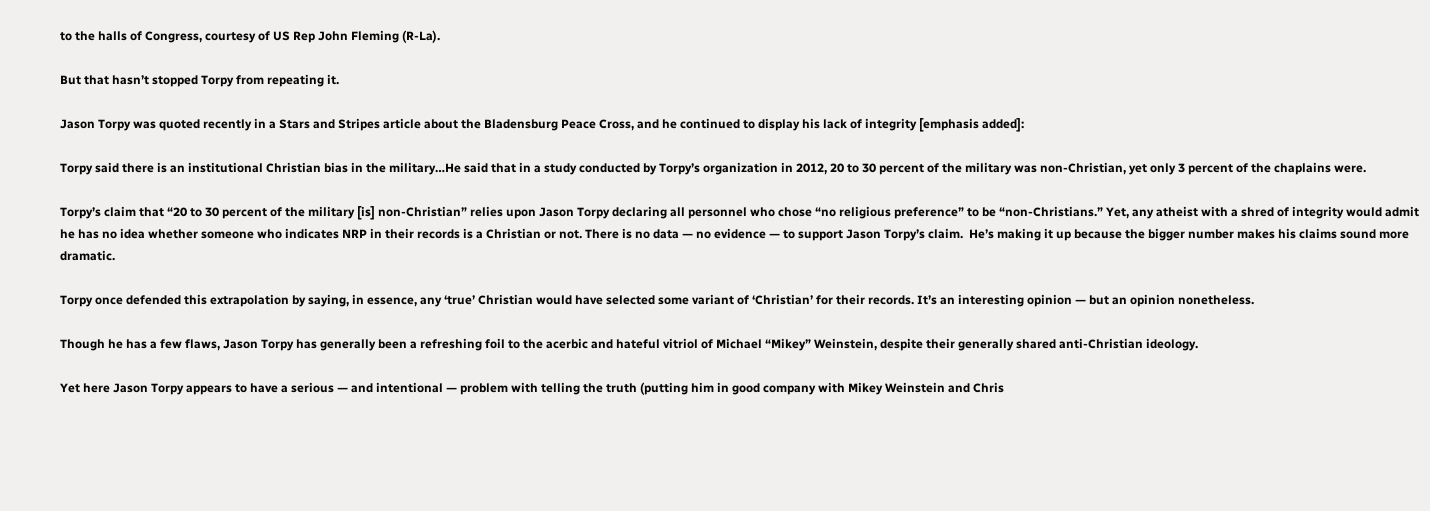to the halls of Congress, courtesy of US Rep John Fleming (R-La).

But that hasn’t stopped Torpy from repeating it.

Jason Torpy was quoted recently in a Stars and Stripes article about the Bladensburg Peace Cross, and he continued to display his lack of integrity [emphasis added]:

Torpy said there is an institutional Christian bias in the military…He said that in a study conducted by Torpy’s organization in 2012, 20 to 30 percent of the military was non-Christian, yet only 3 percent of the chaplains were.

Torpy’s claim that “20 to 30 percent of the military [is] non-Christian” relies upon Jason Torpy declaring all personnel who chose “no religious preference” to be “non-Christians.” Yet, any atheist with a shred of integrity would admit he has no idea whether someone who indicates NRP in their records is a Christian or not. There is no data — no evidence — to support Jason Torpy’s claim.  He’s making it up because the bigger number makes his claims sound more dramatic.

Torpy once defended this extrapolation by saying, in essence, any ‘true’ Christian would have selected some variant of ‘Christian’ for their records. It’s an interesting opinion — but an opinion nonetheless.

Though he has a few flaws, Jason Torpy has generally been a refreshing foil to the acerbic and hateful vitriol of Michael “Mikey” Weinstein, despite their generally shared anti-Christian ideology.

Yet here Jason Torpy appears to have a serious — and intentional — problem with telling the truth (putting him in good company with Mikey Weinstein and Chris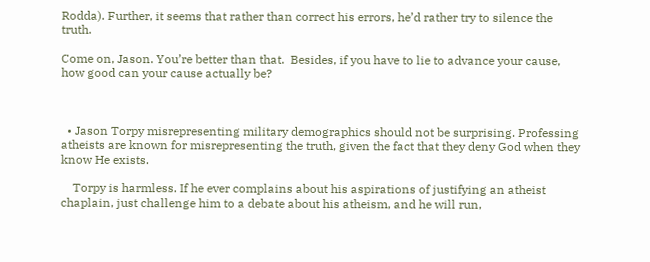Rodda). Further, it seems that rather than correct his errors, he’d rather try to silence the truth.

Come on, Jason. You’re better than that.  Besides, if you have to lie to advance your cause, how good can your cause actually be?



  • Jason Torpy misrepresenting military demographics should not be surprising. Professing atheists are known for misrepresenting the truth, given the fact that they deny God when they know He exists.

    Torpy is harmless. If he ever complains about his aspirations of justifying an atheist chaplain, just challenge him to a debate about his atheism, and he will run,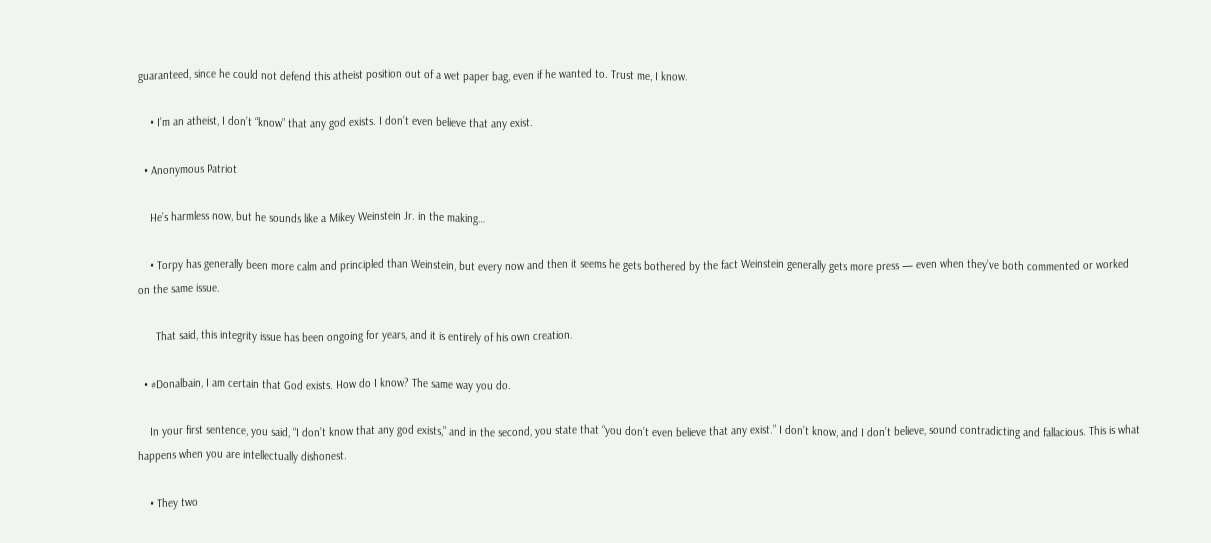guaranteed, since he could not defend this atheist position out of a wet paper bag, even if he wanted to. Trust me, I know.

    • I’m an atheist, I don’t “know” that any god exists. I don’t even believe that any exist.

  • Anonymous Patriot

    He’s harmless now, but he sounds like a Mikey Weinstein Jr. in the making…

    • Torpy has generally been more calm and principled than Weinstein, but every now and then it seems he gets bothered by the fact Weinstein generally gets more press — even when they’ve both commented or worked on the same issue.

      That said, this integrity issue has been ongoing for years, and it is entirely of his own creation.

  • #Donalbain, I am certain that God exists. How do I know? The same way you do.

    In your first sentence, you said, “I don’t know that any god exists,” and in the second, you state that “you don’t even believe that any exist.” I don’t know, and I don’t believe, sound contradicting and fallacious. This is what happens when you are intellectually dishonest.

    • They two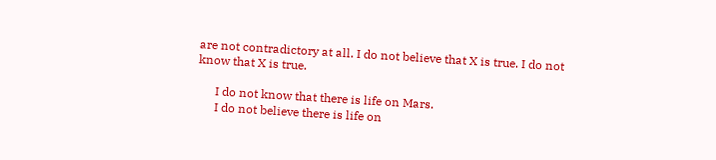are not contradictory at all. I do not believe that X is true. I do not know that X is true.

      I do not know that there is life on Mars.
      I do not believe there is life on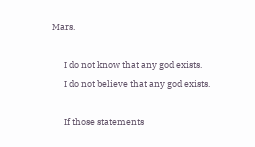Mars.

      I do not know that any god exists.
      I do not believe that any god exists.

      If those statements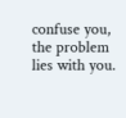confuse you, the problem lies with you.